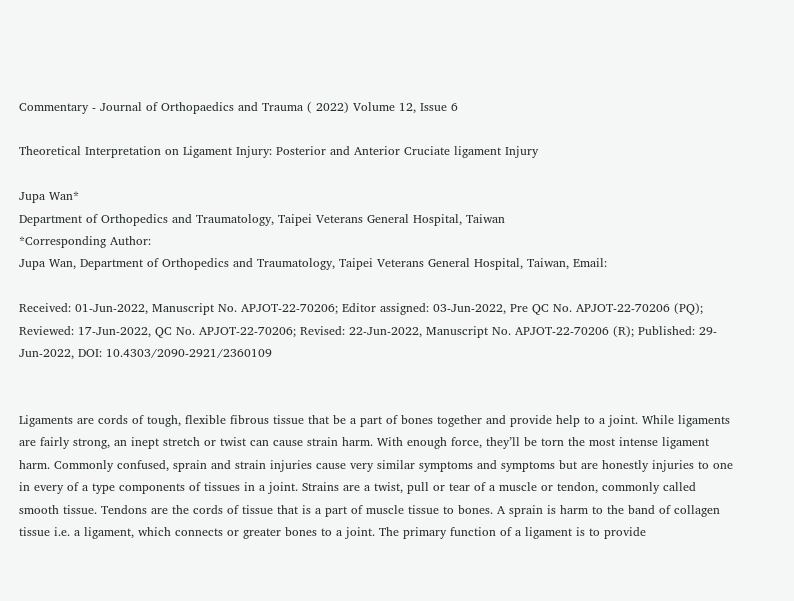Commentary - Journal of Orthopaedics and Trauma ( 2022) Volume 12, Issue 6

Theoretical Interpretation on Ligament Injury: Posterior and Anterior Cruciate ligament Injury

Jupa Wan*
Department of Orthopedics and Traumatology, Taipei Veterans General Hospital, Taiwan
*Corresponding Author:
Jupa Wan, Department of Orthopedics and Traumatology, Taipei Veterans General Hospital, Taiwan, Email:

Received: 01-Jun-2022, Manuscript No. APJOT-22-70206; Editor assigned: 03-Jun-2022, Pre QC No. APJOT-22-70206 (PQ); Reviewed: 17-Jun-2022, QC No. APJOT-22-70206; Revised: 22-Jun-2022, Manuscript No. APJOT-22-70206 (R); Published: 29-Jun-2022, DOI: 10.4303/2090-2921/2360109


Ligaments are cords of tough, flexible fibrous tissue that be a part of bones together and provide help to a joint. While ligaments are fairly strong, an inept stretch or twist can cause strain harm. With enough force, they’ll be torn the most intense ligament harm. Commonly confused, sprain and strain injuries cause very similar symptoms and symptoms but are honestly injuries to one in every of a type components of tissues in a joint. Strains are a twist, pull or tear of a muscle or tendon, commonly called smooth tissue. Tendons are the cords of tissue that is a part of muscle tissue to bones. A sprain is harm to the band of collagen tissue i.e. a ligament, which connects or greater bones to a joint. The primary function of a ligament is to provide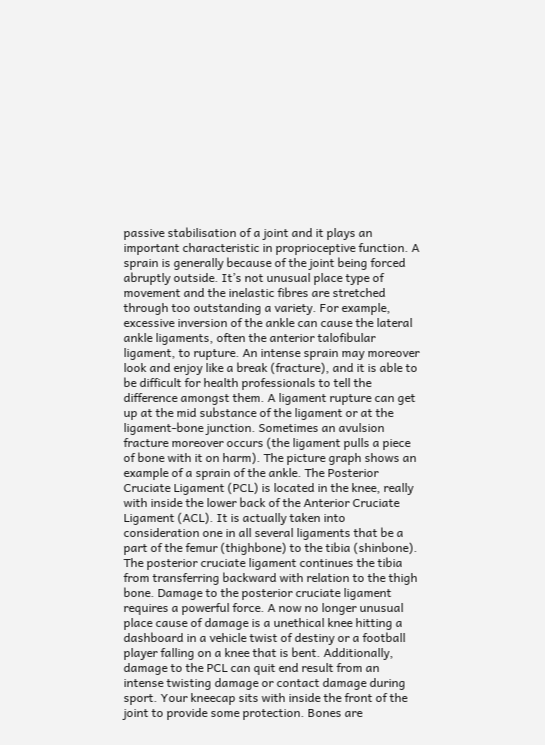passive stabilisation of a joint and it plays an important characteristic in proprioceptive function. A sprain is generally because of the joint being forced abruptly outside. It’s not unusual place type of movement and the inelastic fibres are stretched through too outstanding a variety. For example, excessive inversion of the ankle can cause the lateral ankle ligaments, often the anterior talofibular ligament, to rupture. An intense sprain may moreover look and enjoy like a break (fracture), and it is able to be difficult for health professionals to tell the difference amongst them. A ligament rupture can get up at the mid substance of the ligament or at the ligament-bone junction. Sometimes an avulsion fracture moreover occurs (the ligament pulls a piece of bone with it on harm). The picture graph shows an example of a sprain of the ankle. The Posterior Cruciate Ligament (PCL) is located in the knee, really with inside the lower back of the Anterior Cruciate Ligament (ACL). It is actually taken into consideration one in all several ligaments that be a part of the femur (thighbone) to the tibia (shinbone). The posterior cruciate ligament continues the tibia from transferring backward with relation to the thigh bone. Damage to the posterior cruciate ligament requires a powerful force. A now no longer unusual place cause of damage is a unethical knee hitting a dashboard in a vehicle twist of destiny or a football player falling on a knee that is bent. Additionally, damage to the PCL can quit end result from an intense twisting damage or contact damage during sport. Your kneecap sits with inside the front of the joint to provide some protection. Bones are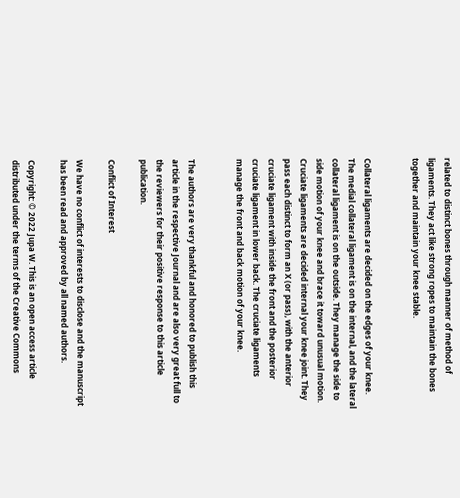related to distinct bones through manner of method of ligaments. They act like strong ropes to maintain the bones together and maintain your knee stable.


Collateral ligaments are decided on the edges of your knee. The medial collateral ligament is on the internal, and the lateral collateral ligament is on the outside. They manage the side to side motion of your knee and brace it toward unusual motion. Cruciate ligaments are decided internal your knee joint. They pass each distinct to form an X (or pass), with the anterior cruciate ligament with inside the front and the posterior cruciate ligament in lower back. The cruciate ligaments manage the front and back motion of your knee.


The authors are very thankful and honored to publish this article in the respective Journal and are also very great full to the reviewers for their positive response to this article publication.

Conflict of Interest

We have no conflict of interests to disclose and the manuscript has been read and approved by all named authors.

Copyright: © 2022 Jupa W. This is an open access article distributed under the terms of the Creative Commons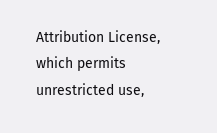Attribution License, which permits unrestricted use,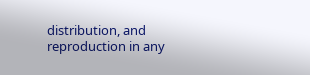distribution, and reproduction in any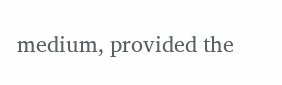medium, provided the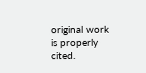original work is properly cited.